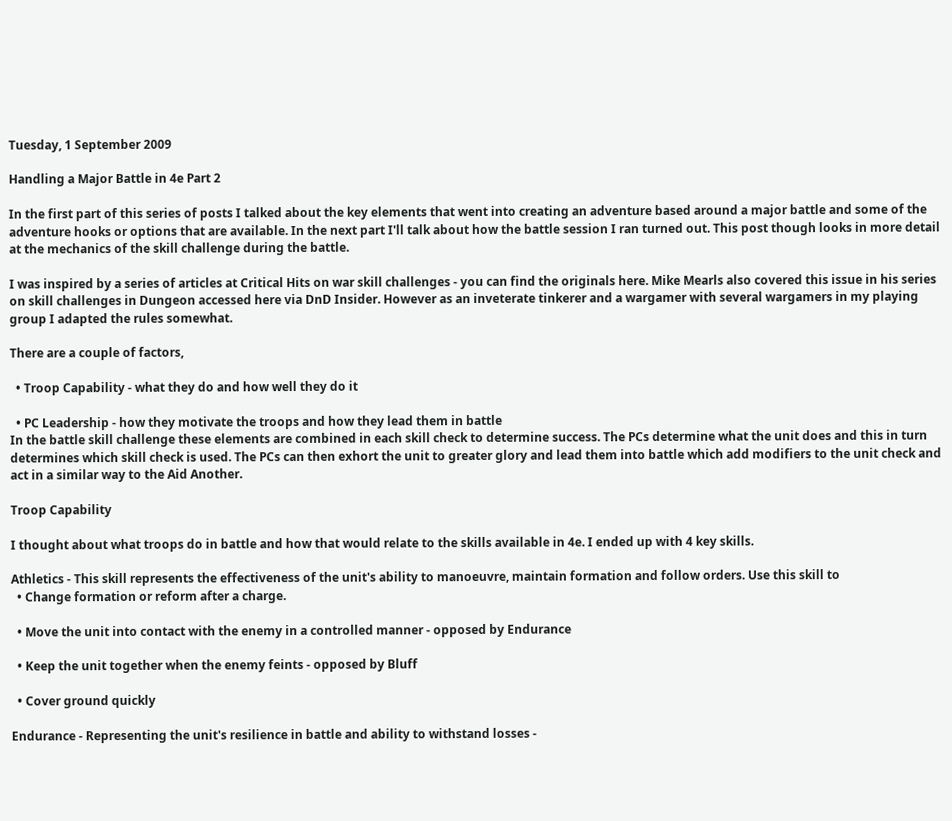Tuesday, 1 September 2009

Handling a Major Battle in 4e Part 2

In the first part of this series of posts I talked about the key elements that went into creating an adventure based around a major battle and some of the adventure hooks or options that are available. In the next part I'll talk about how the battle session I ran turned out. This post though looks in more detail at the mechanics of the skill challenge during the battle.

I was inspired by a series of articles at Critical Hits on war skill challenges - you can find the originals here. Mike Mearls also covered this issue in his series on skill challenges in Dungeon accessed here via DnD Insider. However as an inveterate tinkerer and a wargamer with several wargamers in my playing group I adapted the rules somewhat.

There are a couple of factors,

  • Troop Capability - what they do and how well they do it

  • PC Leadership - how they motivate the troops and how they lead them in battle
In the battle skill challenge these elements are combined in each skill check to determine success. The PCs determine what the unit does and this in turn determines which skill check is used. The PCs can then exhort the unit to greater glory and lead them into battle which add modifiers to the unit check and act in a similar way to the Aid Another.

Troop Capability

I thought about what troops do in battle and how that would relate to the skills available in 4e. I ended up with 4 key skills.

Athletics - This skill represents the effectiveness of the unit's ability to manoeuvre, maintain formation and follow orders. Use this skill to
  • Change formation or reform after a charge.

  • Move the unit into contact with the enemy in a controlled manner - opposed by Endurance

  • Keep the unit together when the enemy feints - opposed by Bluff

  • Cover ground quickly

Endurance - Representing the unit's resilience in battle and ability to withstand losses -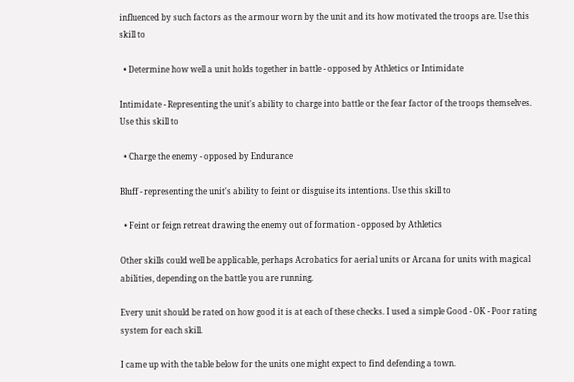influenced by such factors as the armour worn by the unit and its how motivated the troops are. Use this skill to

  • Determine how well a unit holds together in battle - opposed by Athletics or Intimidate

Intimidate - Representing the unit's ability to charge into battle or the fear factor of the troops themselves. Use this skill to

  • Charge the enemy - opposed by Endurance

Bluff - representing the unit's ability to feint or disguise its intentions. Use this skill to

  • Feint or feign retreat drawing the enemy out of formation - opposed by Athletics

Other skills could well be applicable, perhaps Acrobatics for aerial units or Arcana for units with magical abilities, depending on the battle you are running.

Every unit should be rated on how good it is at each of these checks. I used a simple Good - OK - Poor rating system for each skill.

I came up with the table below for the units one might expect to find defending a town.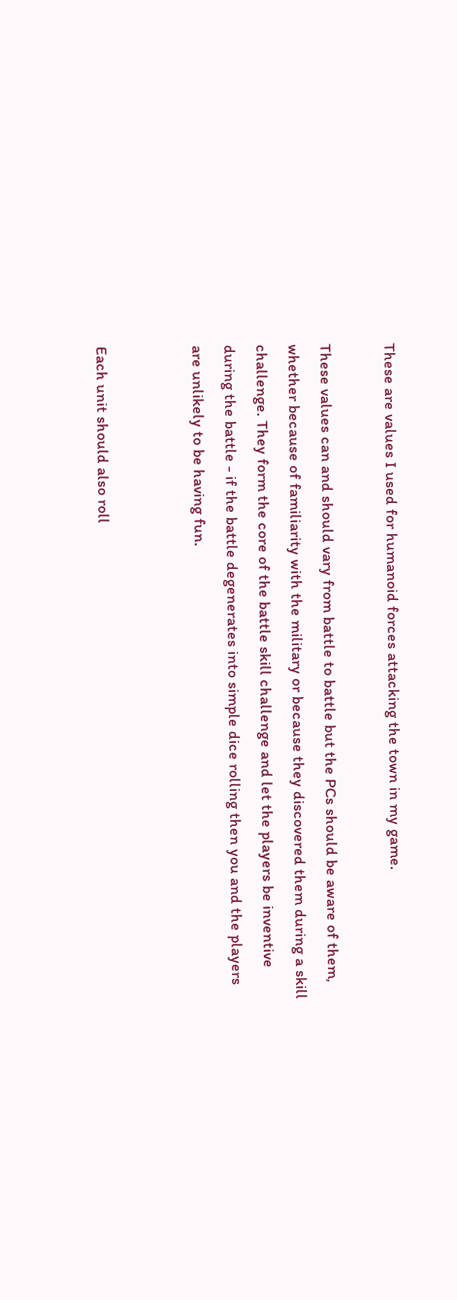These are values I used for humanoid forces attacking the town in my game.

These values can and should vary from battle to battle but the PCs should be aware of them, whether because of familiarity with the military or because they discovered them during a skill challenge. They form the core of the battle skill challenge and let the players be inventive during the battle - if the battle degenerates into simple dice rolling then you and the players are unlikely to be having fun.


Each unit should also roll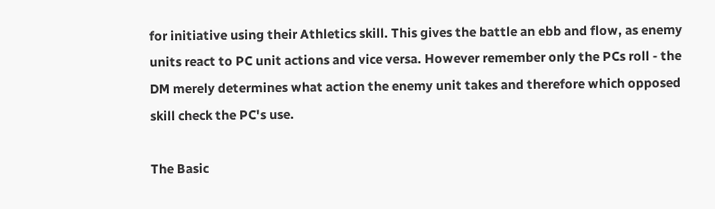for initiative using their Athletics skill. This gives the battle an ebb and flow, as enemy units react to PC unit actions and vice versa. However remember only the PCs roll - the DM merely determines what action the enemy unit takes and therefore which opposed skill check the PC's use.

The Basic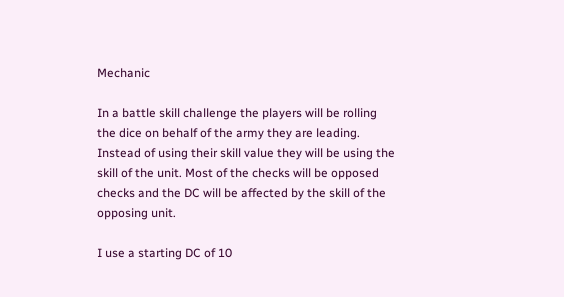Mechanic

In a battle skill challenge the players will be rolling the dice on behalf of the army they are leading. Instead of using their skill value they will be using the skill of the unit. Most of the checks will be opposed checks and the DC will be affected by the skill of the opposing unit.

I use a starting DC of 10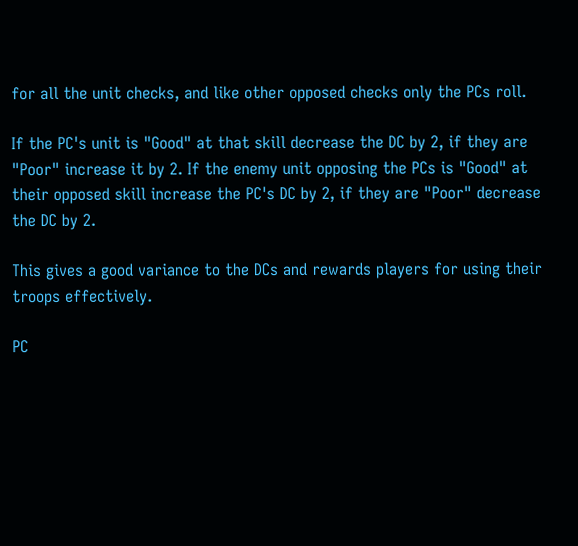for all the unit checks, and like other opposed checks only the PCs roll.

If the PC's unit is "Good" at that skill decrease the DC by 2, if they are "Poor" increase it by 2. If the enemy unit opposing the PCs is "Good" at their opposed skill increase the PC's DC by 2, if they are "Poor" decrease the DC by 2.

This gives a good variance to the DCs and rewards players for using their troops effectively.

PC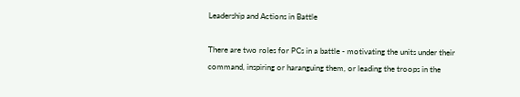Leadership and Actions in Battle

There are two roles for PCs in a battle - motivating the units under their command, inspiring or haranguing them, or leading the troops in the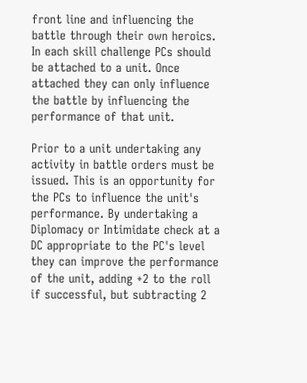front line and influencing the battle through their own heroics. In each skill challenge PCs should be attached to a unit. Once attached they can only influence the battle by influencing the performance of that unit.

Prior to a unit undertaking any activity in battle orders must be issued. This is an opportunity for the PCs to influence the unit's performance. By undertaking a Diplomacy or Intimidate check at a DC appropriate to the PC's level they can improve the performance of the unit, adding +2 to the roll if successful, but subtracting 2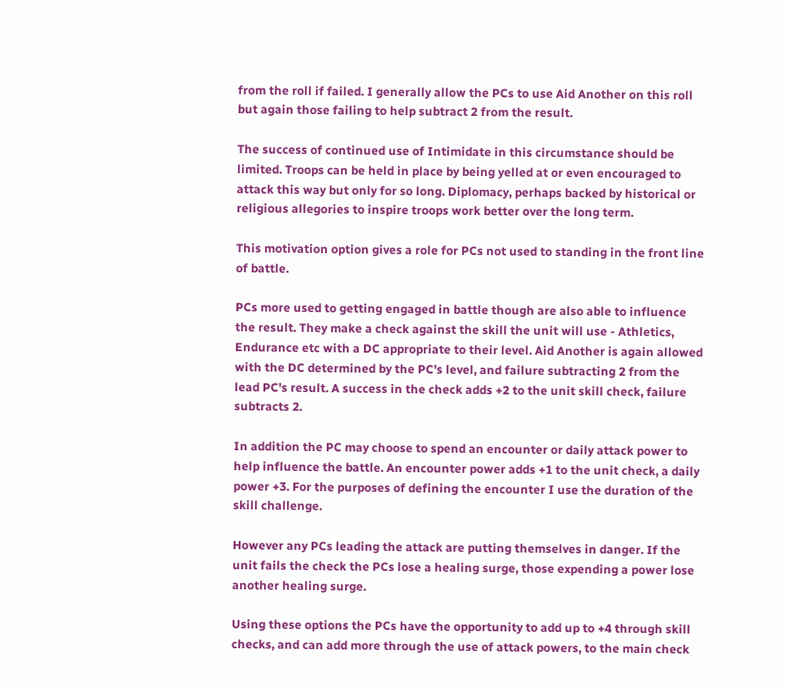from the roll if failed. I generally allow the PCs to use Aid Another on this roll but again those failing to help subtract 2 from the result.

The success of continued use of Intimidate in this circumstance should be limited. Troops can be held in place by being yelled at or even encouraged to attack this way but only for so long. Diplomacy, perhaps backed by historical or religious allegories to inspire troops work better over the long term.

This motivation option gives a role for PCs not used to standing in the front line of battle.

PCs more used to getting engaged in battle though are also able to influence the result. They make a check against the skill the unit will use - Athletics, Endurance etc with a DC appropriate to their level. Aid Another is again allowed with the DC determined by the PC's level, and failure subtracting 2 from the lead PC's result. A success in the check adds +2 to the unit skill check, failure subtracts 2.

In addition the PC may choose to spend an encounter or daily attack power to help influence the battle. An encounter power adds +1 to the unit check, a daily power +3. For the purposes of defining the encounter I use the duration of the skill challenge.

However any PCs leading the attack are putting themselves in danger. If the unit fails the check the PCs lose a healing surge, those expending a power lose another healing surge.

Using these options the PCs have the opportunity to add up to +4 through skill checks, and can add more through the use of attack powers, to the main check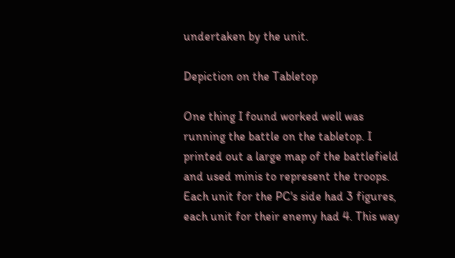undertaken by the unit.

Depiction on the Tabletop

One thing I found worked well was running the battle on the tabletop. I printed out a large map of the battlefield and used minis to represent the troops. Each unit for the PC's side had 3 figures, each unit for their enemy had 4. This way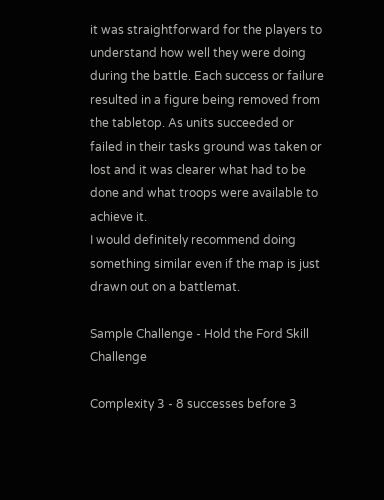it was straightforward for the players to understand how well they were doing during the battle. Each success or failure resulted in a figure being removed from the tabletop. As units succeeded or failed in their tasks ground was taken or lost and it was clearer what had to be done and what troops were available to achieve it.
I would definitely recommend doing something similar even if the map is just drawn out on a battlemat.

Sample Challenge - Hold the Ford Skill Challenge

Complexity 3 - 8 successes before 3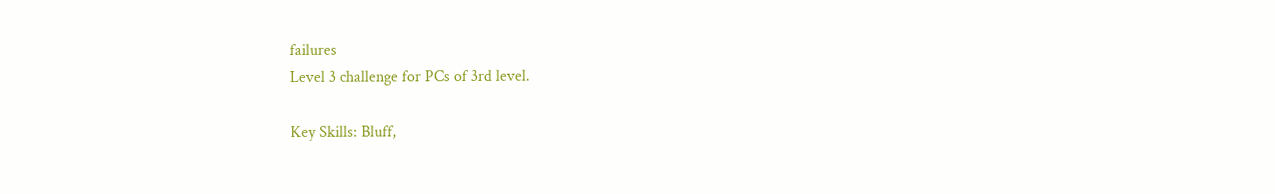failures
Level 3 challenge for PCs of 3rd level.

Key Skills: Bluff,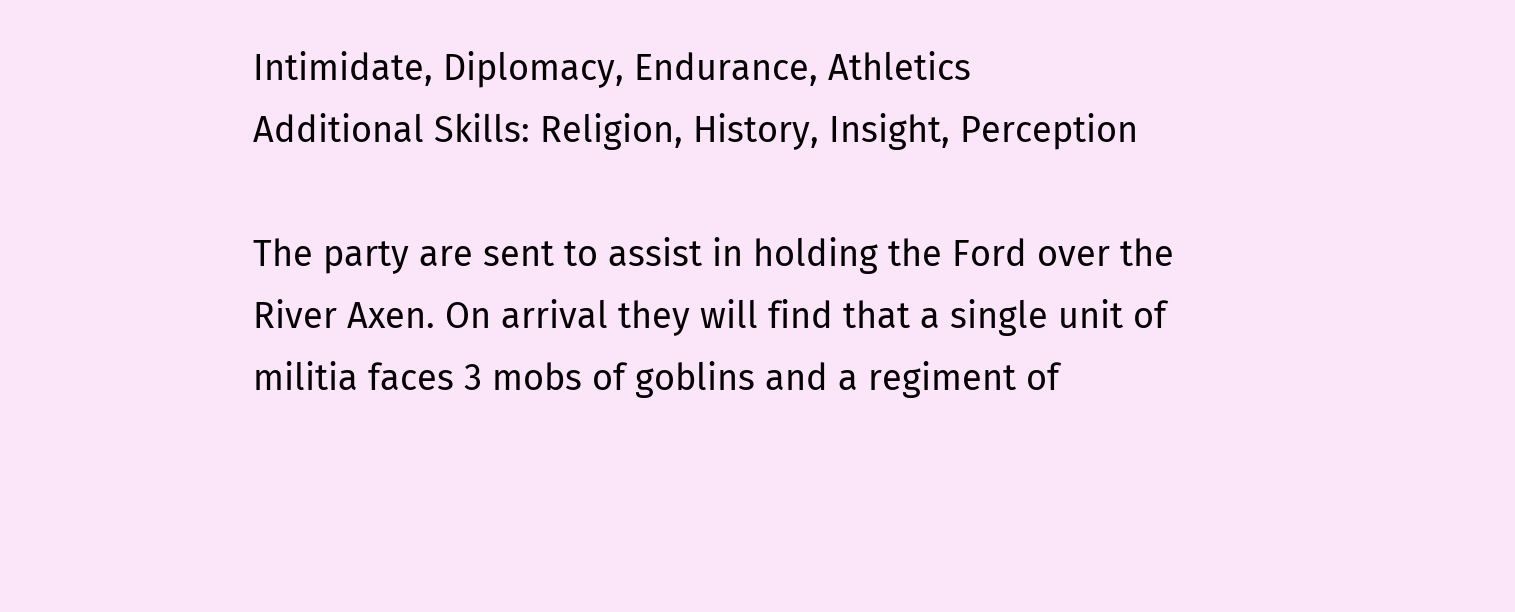Intimidate, Diplomacy, Endurance, Athletics
Additional Skills: Religion, History, Insight, Perception

The party are sent to assist in holding the Ford over the River Axen. On arrival they will find that a single unit of militia faces 3 mobs of goblins and a regiment of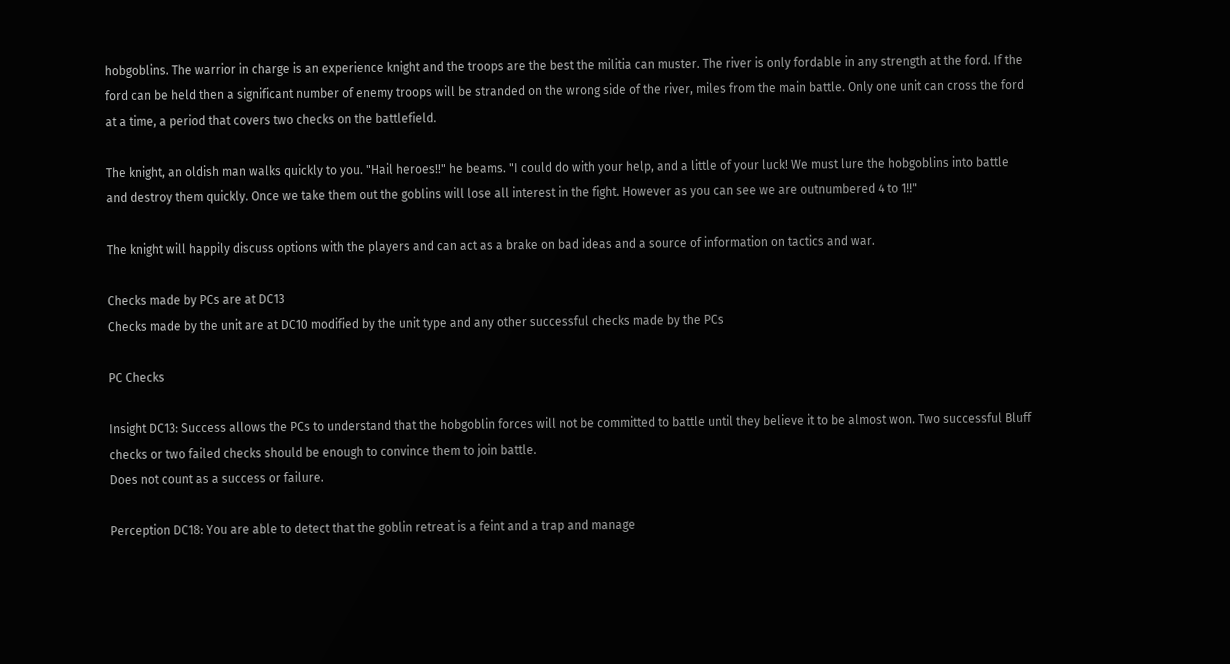hobgoblins. The warrior in charge is an experience knight and the troops are the best the militia can muster. The river is only fordable in any strength at the ford. If the ford can be held then a significant number of enemy troops will be stranded on the wrong side of the river, miles from the main battle. Only one unit can cross the ford at a time, a period that covers two checks on the battlefield.

The knight, an oldish man walks quickly to you. "Hail heroes!!" he beams. "I could do with your help, and a little of your luck! We must lure the hobgoblins into battle and destroy them quickly. Once we take them out the goblins will lose all interest in the fight. However as you can see we are outnumbered 4 to 1!!"

The knight will happily discuss options with the players and can act as a brake on bad ideas and a source of information on tactics and war.

Checks made by PCs are at DC13
Checks made by the unit are at DC10 modified by the unit type and any other successful checks made by the PCs

PC Checks

Insight DC13: Success allows the PCs to understand that the hobgoblin forces will not be committed to battle until they believe it to be almost won. Two successful Bluff checks or two failed checks should be enough to convince them to join battle.
Does not count as a success or failure.

Perception DC18: You are able to detect that the goblin retreat is a feint and a trap and manage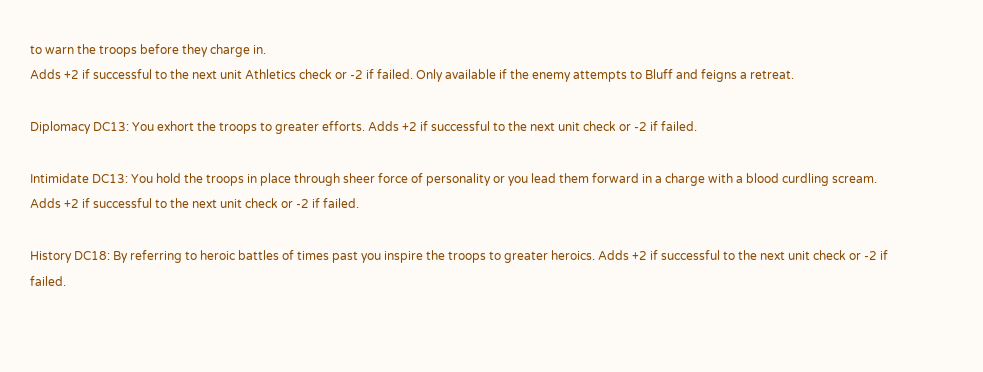to warn the troops before they charge in.
Adds +2 if successful to the next unit Athletics check or -2 if failed. Only available if the enemy attempts to Bluff and feigns a retreat.

Diplomacy DC13: You exhort the troops to greater efforts. Adds +2 if successful to the next unit check or -2 if failed.

Intimidate DC13: You hold the troops in place through sheer force of personality or you lead them forward in a charge with a blood curdling scream. Adds +2 if successful to the next unit check or -2 if failed.

History DC18: By referring to heroic battles of times past you inspire the troops to greater heroics. Adds +2 if successful to the next unit check or -2 if failed.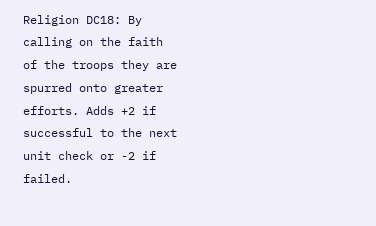Religion DC18: By calling on the faith of the troops they are spurred onto greater efforts. Adds +2 if successful to the next unit check or -2 if failed.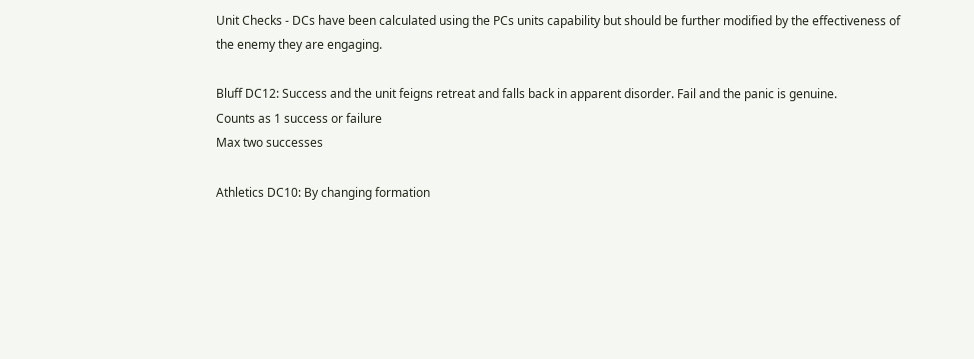Unit Checks - DCs have been calculated using the PCs units capability but should be further modified by the effectiveness of the enemy they are engaging.

Bluff DC12: Success and the unit feigns retreat and falls back in apparent disorder. Fail and the panic is genuine.
Counts as 1 success or failure
Max two successes

Athletics DC10: By changing formation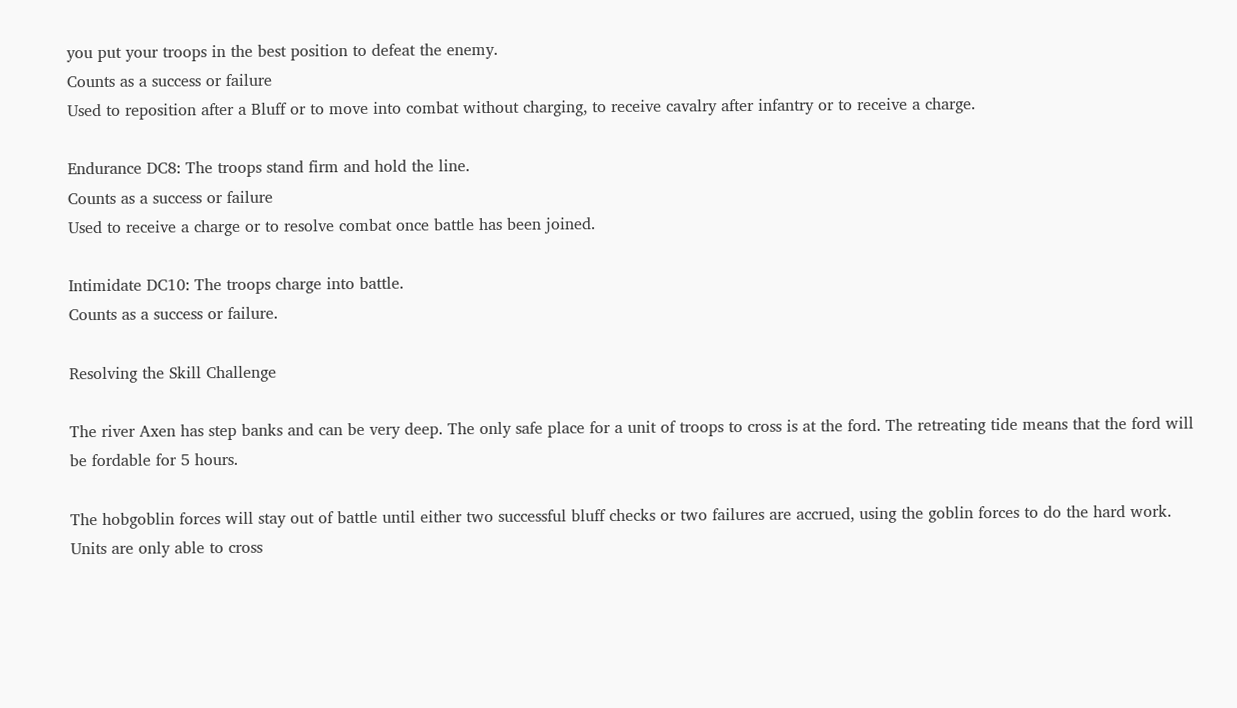you put your troops in the best position to defeat the enemy.
Counts as a success or failure
Used to reposition after a Bluff or to move into combat without charging, to receive cavalry after infantry or to receive a charge.

Endurance DC8: The troops stand firm and hold the line.
Counts as a success or failure
Used to receive a charge or to resolve combat once battle has been joined.

Intimidate DC10: The troops charge into battle.
Counts as a success or failure.

Resolving the Skill Challenge

The river Axen has step banks and can be very deep. The only safe place for a unit of troops to cross is at the ford. The retreating tide means that the ford will be fordable for 5 hours.

The hobgoblin forces will stay out of battle until either two successful bluff checks or two failures are accrued, using the goblin forces to do the hard work. Units are only able to cross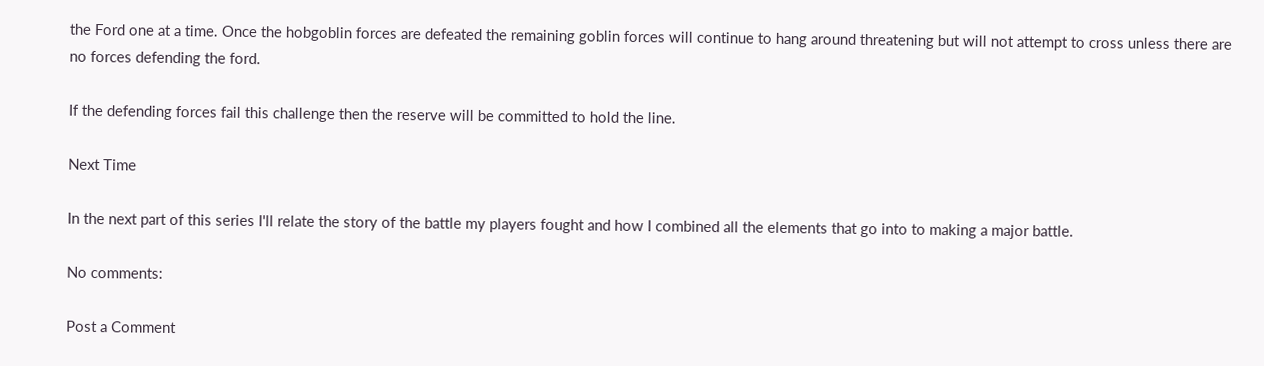the Ford one at a time. Once the hobgoblin forces are defeated the remaining goblin forces will continue to hang around threatening but will not attempt to cross unless there are no forces defending the ford.

If the defending forces fail this challenge then the reserve will be committed to hold the line.

Next Time

In the next part of this series I'll relate the story of the battle my players fought and how I combined all the elements that go into to making a major battle.

No comments:

Post a Comment